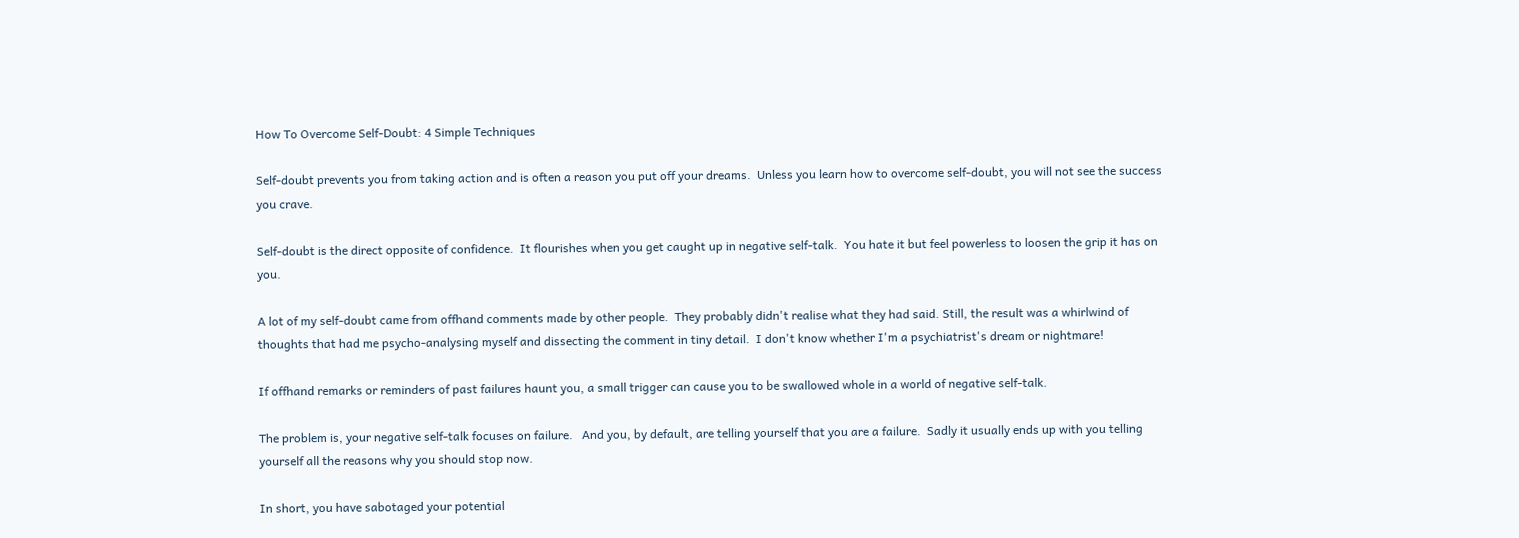How To Overcome Self-Doubt: 4 Simple Techniques

Self-doubt prevents you from taking action and is often a reason you put off your dreams.  Unless you learn how to overcome self-doubt, you will not see the success you crave.

Self-doubt is the direct opposite of confidence.  It flourishes when you get caught up in negative self-talk.  You hate it but feel powerless to loosen the grip it has on you.

A lot of my self-doubt came from offhand comments made by other people.  They probably didn't realise what they had said. Still, the result was a whirlwind of thoughts that had me psycho-analysing myself and dissecting the comment in tiny detail.  I don't know whether I'm a psychiatrist's dream or nightmare!

If offhand remarks or reminders of past failures haunt you, a small trigger can cause you to be swallowed whole in a world of negative self-talk.

The problem is, your negative self-talk focuses on failure.   And you, by default, are telling yourself that you are a failure.  Sadly it usually ends up with you telling yourself all the reasons why you should stop now.

In short, you have sabotaged your potential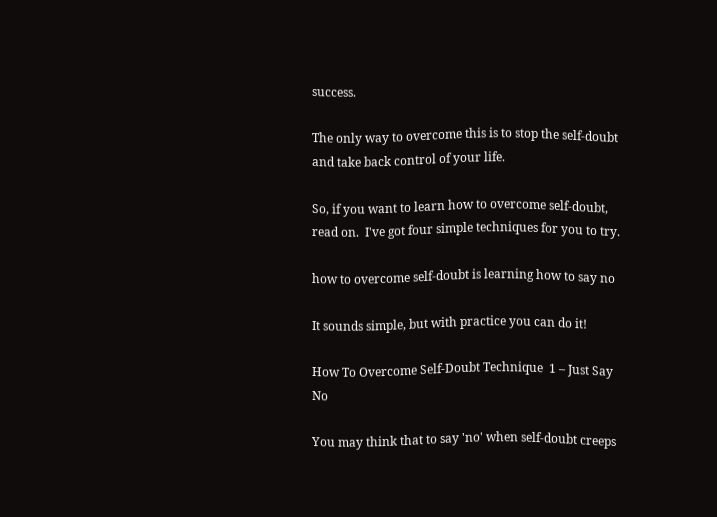success.

The only way to overcome this is to stop the self-doubt and take back control of your life.

So, if you want to learn how to overcome self-doubt, read on.  I've got four simple techniques for you to try.

how to overcome self-doubt is learning how to say no

It sounds simple, but with practice you can do it!

How To Overcome Self-Doubt Technique  1 – Just Say No

You may think that to say 'no' when self-doubt creeps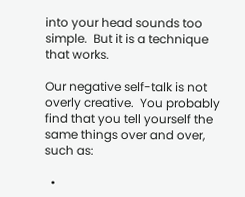into your head sounds too simple.  But it is a technique that works.

Our negative self-talk is not overly creative.  You probably find that you tell yourself the same things over and over, such as:

  •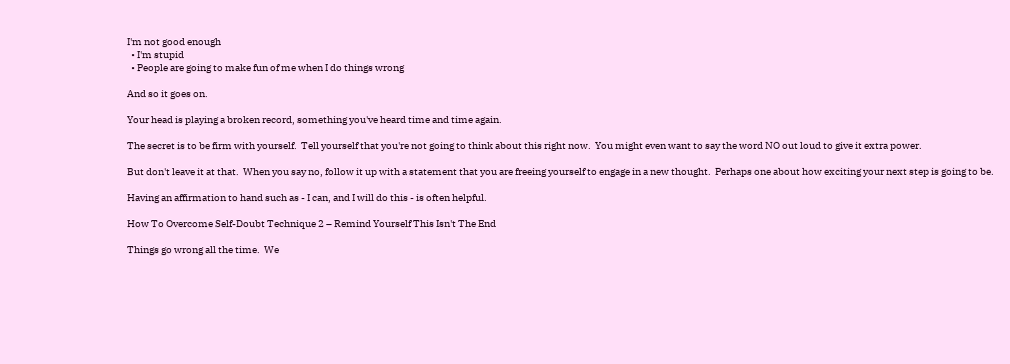I'm not good enough
  • I'm stupid
  • People are going to make fun of me when I do things wrong

And so it goes on.

Your head is playing a broken record, something you've heard time and time again.

The secret is to be firm with yourself.  Tell yourself that you're not going to think about this right now.  You might even want to say the word NO out loud to give it extra power.

But don't leave it at that.  When you say no, follow it up with a statement that you are freeing yourself to engage in a new thought.  Perhaps one about how exciting your next step is going to be.

Having an affirmation to hand such as - I can, and I will do this - is often helpful.

How To Overcome Self-Doubt Technique 2 – Remind Yourself This Isn't The End

Things go wrong all the time.  We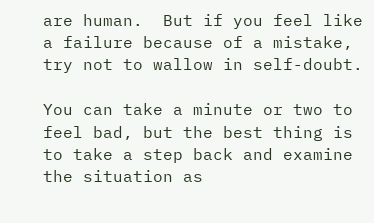are human.  But if you feel like a failure because of a mistake, try not to wallow in self-doubt.

You can take a minute or two to feel bad, but the best thing is to take a step back and examine the situation as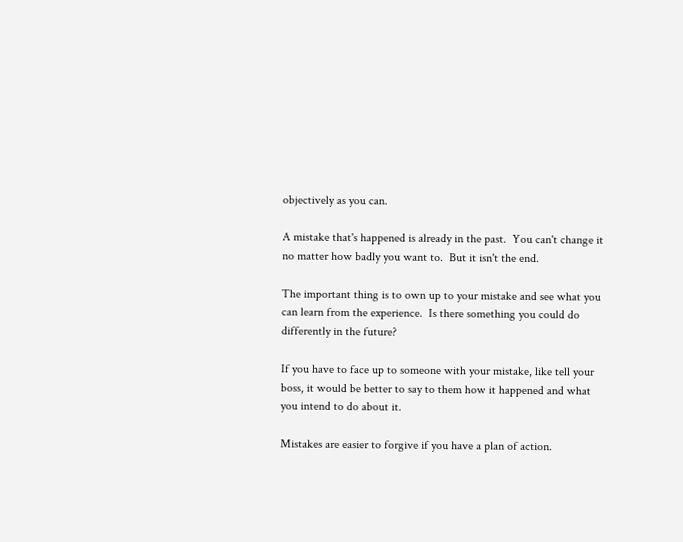objectively as you can.

A mistake that's happened is already in the past.  You can't change it no matter how badly you want to.  But it isn't the end.

The important thing is to own up to your mistake and see what you can learn from the experience.  Is there something you could do differently in the future?

If you have to face up to someone with your mistake, like tell your boss, it would be better to say to them how it happened and what you intend to do about it.

Mistakes are easier to forgive if you have a plan of action.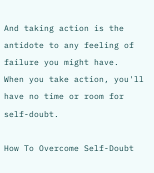And taking action is the antidote to any feeling of failure you might have.  When you take action, you'll have no time or room for self-doubt.

How To Overcome Self-Doubt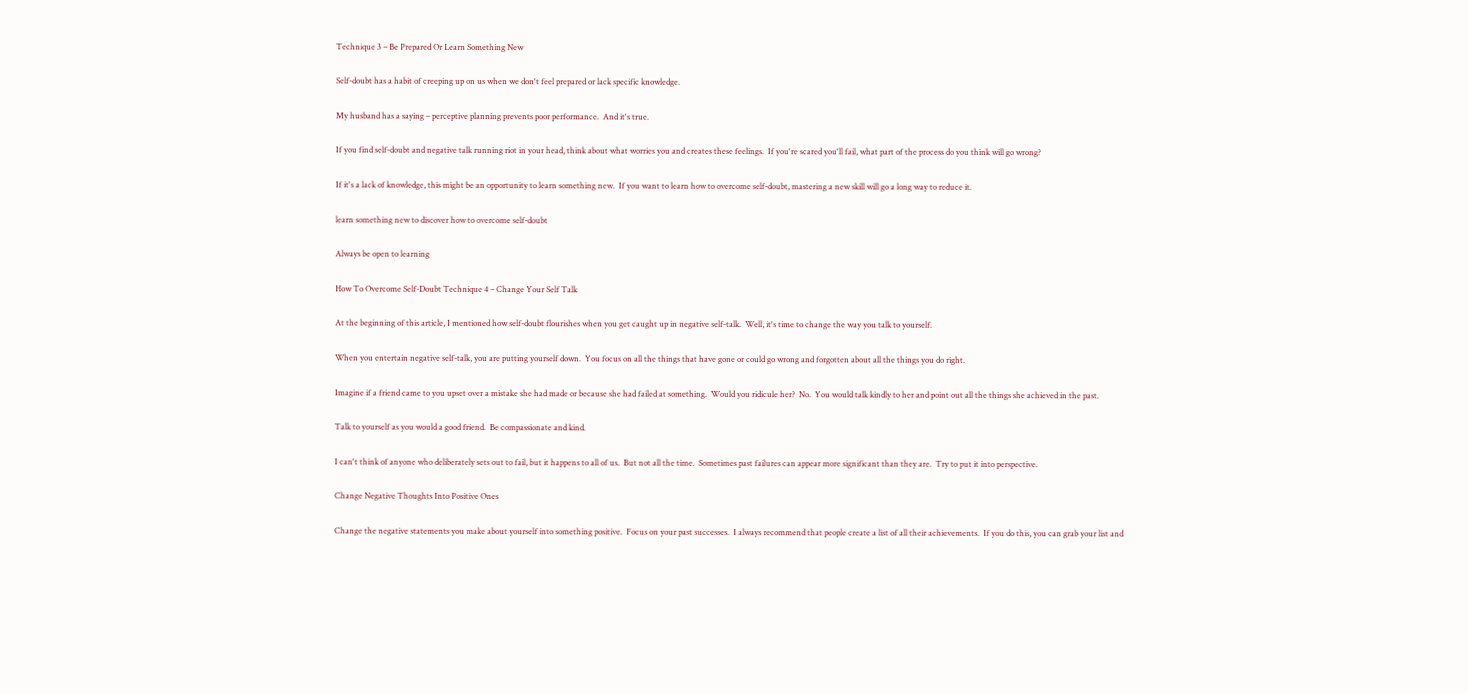Technique 3 – Be Prepared Or Learn Something New

Self-doubt has a habit of creeping up on us when we don't feel prepared or lack specific knowledge.

My husband has a saying – perceptive planning prevents poor performance.  And it's true.

If you find self-doubt and negative talk running riot in your head, think about what worries you and creates these feelings.  If you're scared you'll fail, what part of the process do you think will go wrong?

If it's a lack of knowledge, this might be an opportunity to learn something new.  If you want to learn how to overcome self-doubt, mastering a new skill will go a long way to reduce it.

learn something new to discover how to overcome self-doubt

Always be open to learning

How To Overcome Self-Doubt Technique 4 – Change Your Self Talk

At the beginning of this article, I mentioned how self-doubt flourishes when you get caught up in negative self-talk.  Well, it's time to change the way you talk to yourself.

When you entertain negative self-talk, you are putting yourself down.  You focus on all the things that have gone or could go wrong and forgotten about all the things you do right.

Imagine if a friend came to you upset over a mistake she had made or because she had failed at something.  Would you ridicule her?  No.  You would talk kindly to her and point out all the things she achieved in the past.

Talk to yourself as you would a good friend.  Be compassionate and kind.

I can't think of anyone who deliberately sets out to fail, but it happens to all of us.  But not all the time.  Sometimes past failures can appear more significant than they are.  Try to put it into perspective.

Change Negative Thoughts Into Positive Ones

Change the negative statements you make about yourself into something positive.  Focus on your past successes.  I always recommend that people create a list of all their achievements.  If you do this, you can grab your list and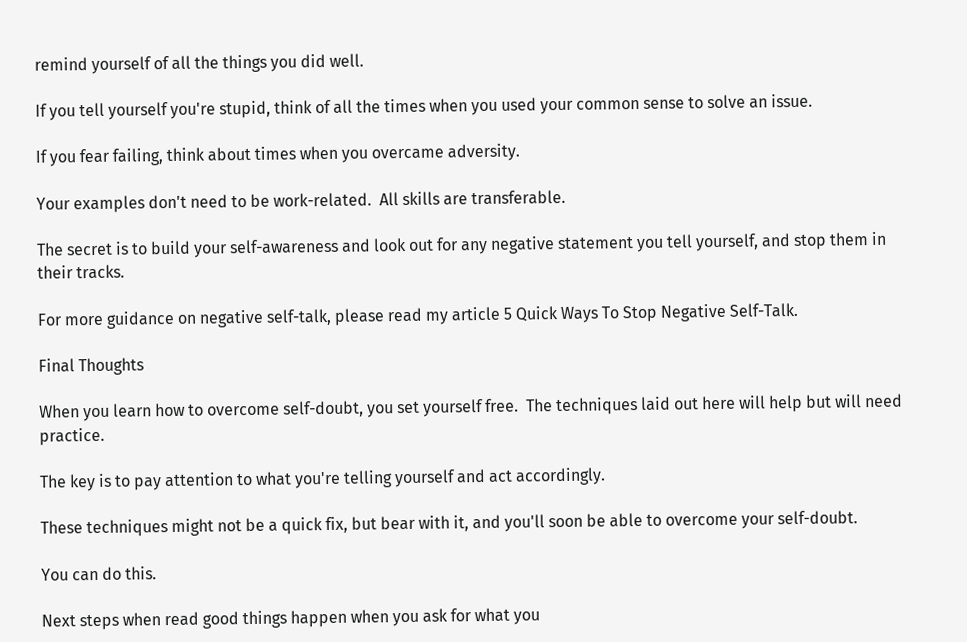remind yourself of all the things you did well.

If you tell yourself you're stupid, think of all the times when you used your common sense to solve an issue.

If you fear failing, think about times when you overcame adversity.

Your examples don't need to be work-related.  All skills are transferable.

The secret is to build your self-awareness and look out for any negative statement you tell yourself, and stop them in their tracks.

For more guidance on negative self-talk, please read my article 5 Quick Ways To Stop Negative Self-Talk.

Final Thoughts

When you learn how to overcome self-doubt, you set yourself free.  The techniques laid out here will help but will need practice.

The key is to pay attention to what you're telling yourself and act accordingly.

These techniques might not be a quick fix, but bear with it, and you'll soon be able to overcome your self-doubt.

You can do this.

Next steps when read good things happen when you ask for what you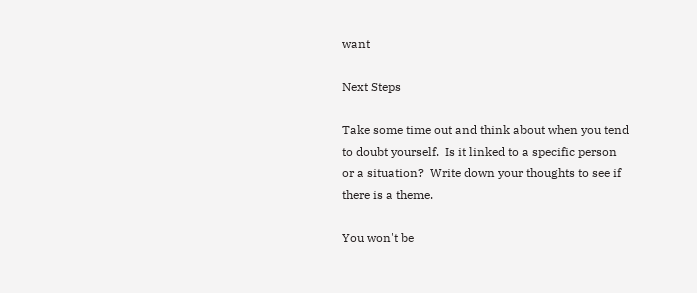want

Next Steps

Take some time out and think about when you tend to doubt yourself.  Is it linked to a specific person or a situation?  Write down your thoughts to see if there is a theme.

You won't be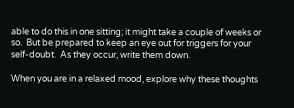able to do this in one sitting; it might take a couple of weeks or so.  But be prepared to keep an eye out for triggers for your self-doubt.  As they occur, write them down.

When you are in a relaxed mood, explore why these thoughts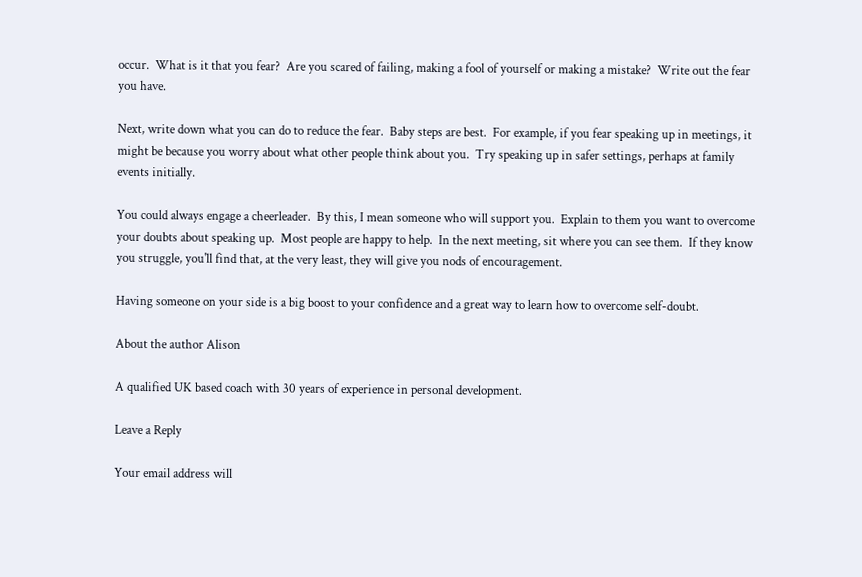occur.  What is it that you fear?  Are you scared of failing, making a fool of yourself or making a mistake?  Write out the fear you have.

Next, write down what you can do to reduce the fear.  Baby steps are best.  For example, if you fear speaking up in meetings, it might be because you worry about what other people think about you.  Try speaking up in safer settings, perhaps at family events initially.

You could always engage a cheerleader.  By this, I mean someone who will support you.  Explain to them you want to overcome your doubts about speaking up.  Most people are happy to help.  In the next meeting, sit where you can see them.  If they know you struggle, you'll find that, at the very least, they will give you nods of encouragement.

Having someone on your side is a big boost to your confidence and a great way to learn how to overcome self-doubt.

About the author Alison

A qualified UK based coach with 30 years of experience in personal development.

Leave a Reply

Your email address will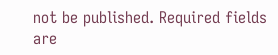not be published. Required fields are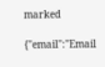marked

{"email":"Email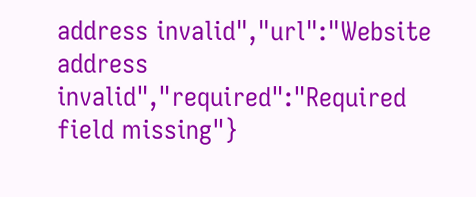address invalid","url":"Website address invalid","required":"Required field missing"}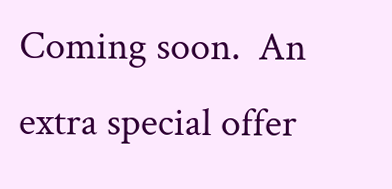Coming soon.  An extra special offer